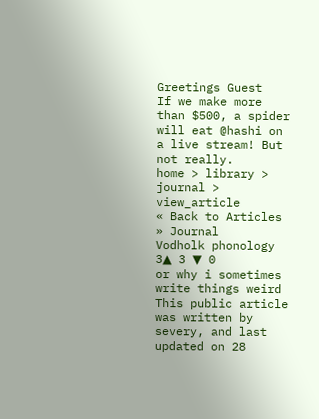Greetings Guest
If we make more than $500, a spider will eat @hashi on a live stream! But not really.
home > library > journal > view_article
« Back to Articles » Journal
Vodholk phonology
3▲ 3 ▼ 0
or why i sometimes write things weird
This public article was written by severy, and last updated on 28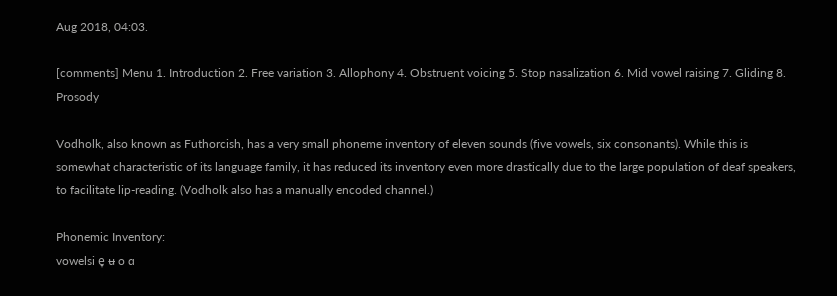Aug 2018, 04:03.

[comments] Menu 1. Introduction 2. Free variation 3. Allophony 4. Obstruent voicing 5. Stop nasalization 6. Mid vowel raising 7. Gliding 8. Prosody

Vodholk, also known as Futhorcish, has a very small phoneme inventory of eleven sounds (five vowels, six consonants). While this is somewhat characteristic of its language family, it has reduced its inventory even more drastically due to the large population of deaf speakers, to facilitate lip-reading. (Vodholk also has a manually encoded channel.)

Phonemic Inventory:
vowelsi e̞ ʉ o ɑ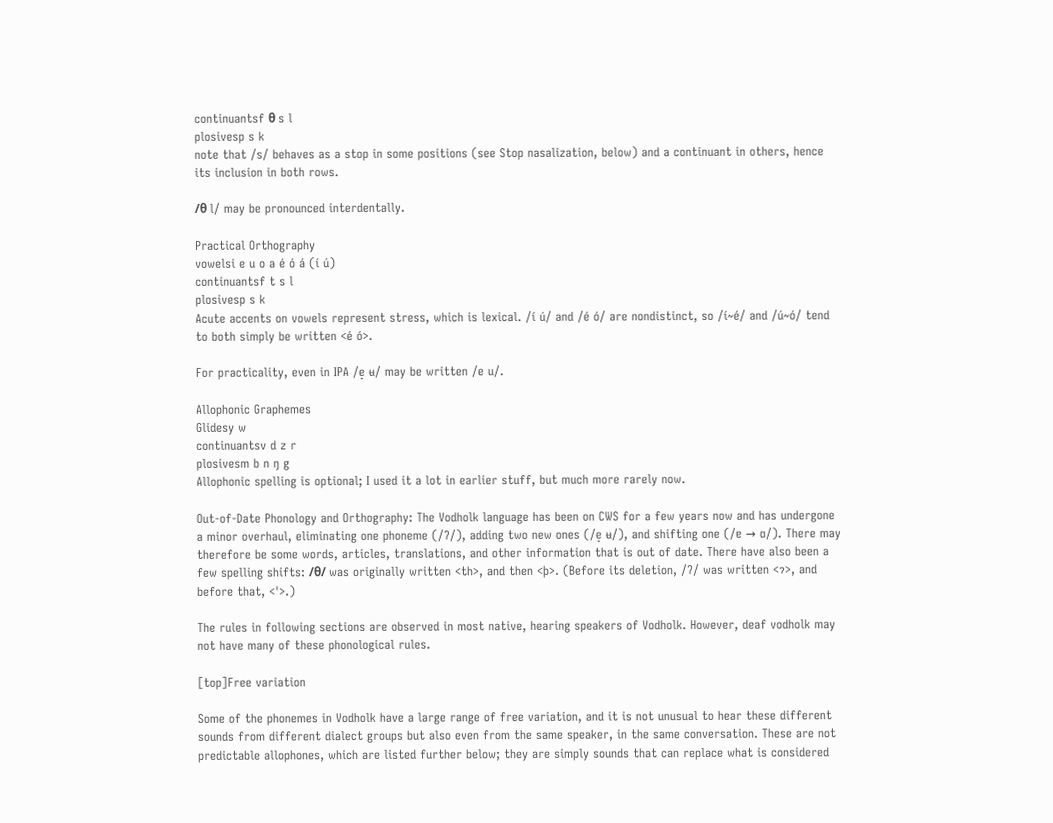continuantsf θ s l
plosivesp s k
note that /s/ behaves as a stop in some positions (see Stop nasalization, below) and a continuant in others, hence its inclusion in both rows.

/θ l/ may be pronounced interdentally.

Practical Orthography
vowelsi e u o a é ó á (í ú)
continuantsf t s l
plosivesp s k
Acute accents on vowels represent stress, which is lexical. /í ú/ and /é ó/ are nondistinct, so /í~é/ and /ú~ó/ tend to both simply be written <é ó>.

For practicality, even in IPA /e̞ ʉ/ may be written /e u/.

Allophonic Graphemes
Glidesy w
continuantsv d z r
plosivesm b n ŋ g
Allophonic spelling is optional; I used it a lot in earlier stuff, but much more rarely now.

Out-of-Date Phonology and Orthography: The Vodholk language has been on CWS for a few years now and has undergone a minor overhaul, eliminating one phoneme (/ʔ/), adding two new ones (/e̞ ʉ/), and shifting one (/ɐ → ɑ/). There may therefore be some words, articles, translations, and other information that is out of date. There have also been a few spelling shifts: /θ/ was originally written <th>, and then <þ>. (Before its deletion, /ʔ/ was written <ɂ>, and before that, <'>.)

The rules in following sections are observed in most native, hearing speakers of Vodholk. However, deaf vodholk may not have many of these phonological rules.

[top]Free variation

Some of the phonemes in Vodholk have a large range of free variation, and it is not unusual to hear these different sounds from different dialect groups but also even from the same speaker, in the same conversation. These are not predictable allophones, which are listed further below; they are simply sounds that can replace what is considered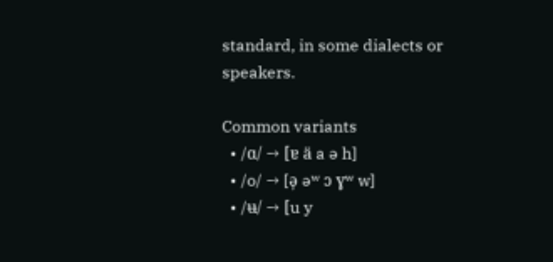standard, in some dialects or speakers.

Common variants
  • /ɑ/ → [ɐ ä a ə h]
  • /o/ → [ə̹ əʷ ɔ ɣʷ w]
  • /ʉ/ → [u y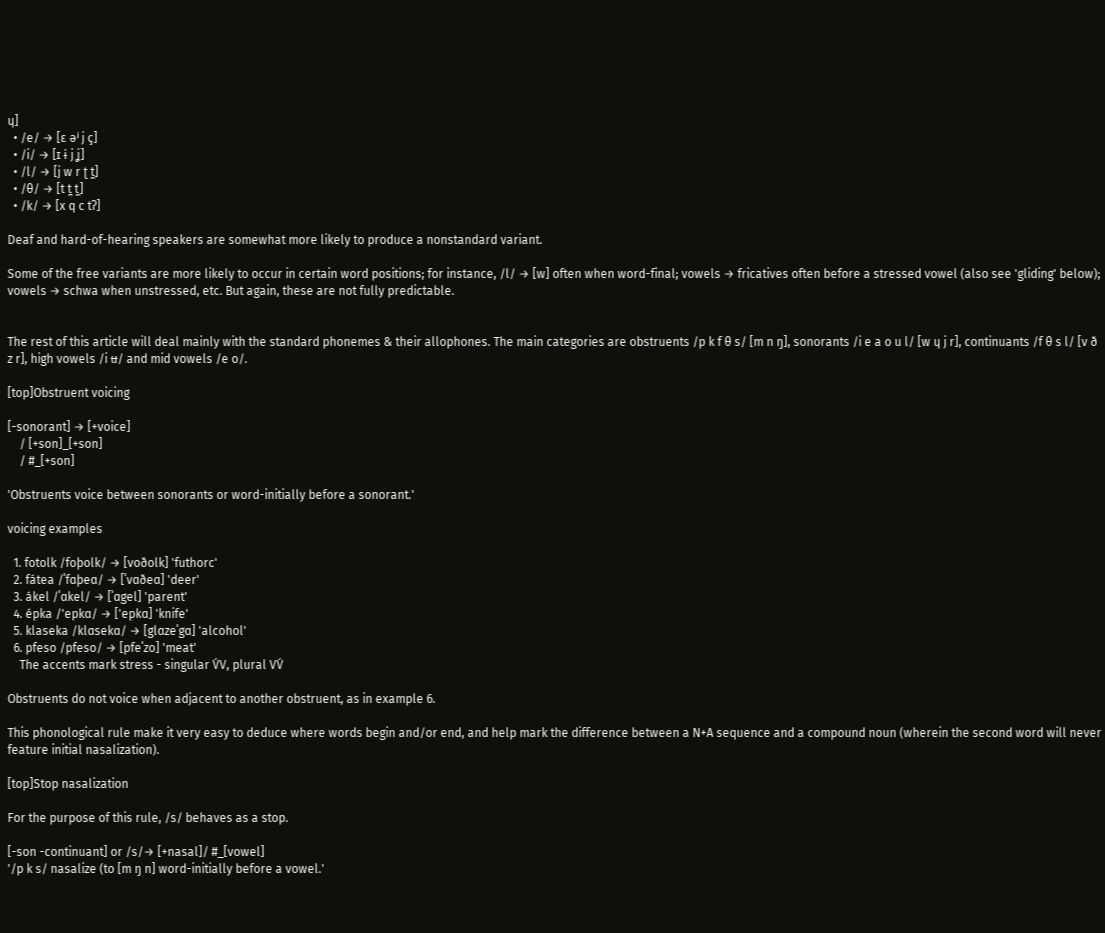ɥ]
  • /e/ → [ɛ əʲ j ç]
  • /i/ → [ɪ ɨ j ʝ]
  • /l/ → [j w r ʈ t̼]
  • /θ/ → [t t̪ t̼]
  • /k/ → [x q c tʔ]

Deaf and hard-of-hearing speakers are somewhat more likely to produce a nonstandard variant.

Some of the free variants are more likely to occur in certain word positions; for instance, /l/ → [w] often when word-final; vowels → fricatives often before a stressed vowel (also see 'gliding' below); vowels → schwa when unstressed, etc. But again, these are not fully predictable.


The rest of this article will deal mainly with the standard phonemes & their allophones. The main categories are obstruents /p k f θ s/ [m n ŋ], sonorants /i e a o u l/ [w ɥ j r], continuants /f θ s l/ [v ð z r], high vowels /i ʉ/ and mid vowels /e o/.

[top]Obstruent voicing

[-sonorant] → [+voice]
    / [+son]_[+son]
    / #_[+son]

'Obstruents voice between sonorants or word-initially before a sonorant.'

voicing examples

  1. fotolk /foþolk/ → [voðolk] 'futhorc'
  2. fátea /ˈfɑþeɑ/ → [ˈvɑðeɑ] 'deer'
  3. ákel /ˈɑkel/ → [ˈɑgel] 'parent'
  4. épka /'epkɑ/ → ['epkɑ] 'knife'
  5. klaseka /klɑsekɑ/ → [glɑzeˈgɑ] 'alcohol'
  6. pfeso /pfeso/ → [pfeˈzo] 'meat'
    The accents mark stress - singular V́V, plural VV́

Obstruents do not voice when adjacent to another obstruent, as in example 6.

This phonological rule make it very easy to deduce where words begin and/or end, and help mark the difference between a N+A sequence and a compound noun (wherein the second word will never feature initial nasalization).

[top]Stop nasalization

For the purpose of this rule, /s/ behaves as a stop.

[-son -continuant] or /s/→ [+nasal]/ #_[vowel]
'/p k s/ nasalize (to [m ŋ n] word-initially before a vowel.'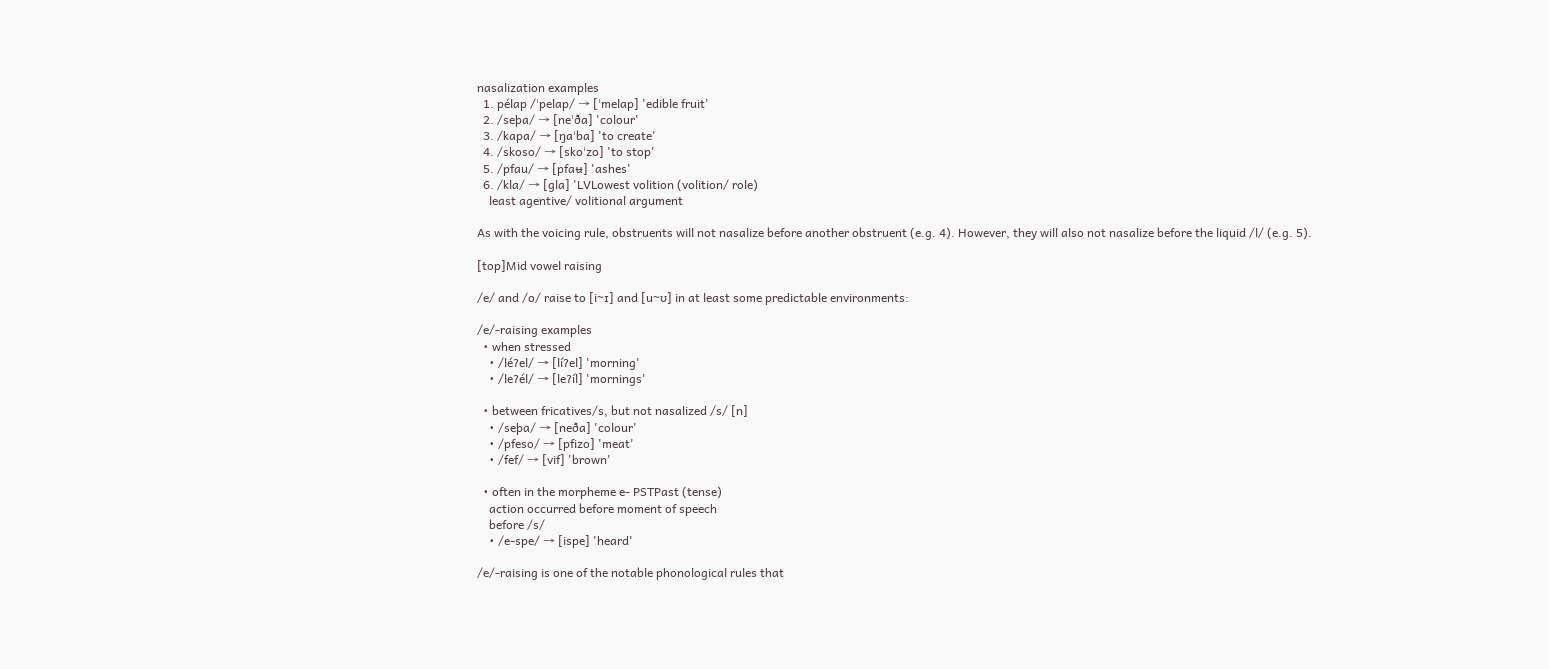nasalization examples
  1. pélap /ˈpelap/ → [ˈmelap] 'edible fruit'
  2. /seþa/ → [neˈða] 'colour'
  3. /kapa/ → [ŋaˈba] 'to create'
  4. /skoso/ → [skoˈzo] 'to stop'
  5. /pfau/ → [pfaʉ] 'ashes'
  6. /kla/ → [gla] 'LVLowest volition (volition/ role)
    least agentive/ volitional argument

As with the voicing rule, obstruents will not nasalize before another obstruent (e.g. 4). However, they will also not nasalize before the liquid /l/ (e.g. 5).

[top]Mid vowel raising

/e/ and /o/ raise to [i~ɪ] and [u~ʊ] in at least some predictable environments:

/e/-raising examples
  • when stressed
    • /léʔel/ → [líʔel] 'morning'
    • /leʔél/ → [leʔíl] 'mornings'

  • between fricatives/s, but not nasalized /s/ [n]
    • /seþa/ → [neða] 'colour'
    • /pfeso/ → [pfizo] 'meat'
    • /fef/ → [vif] 'brown'

  • often in the morpheme e- PSTPast (tense)
    action occurred before moment of speech
    before /s/
    • /e-spe/ → [ispe] 'heard'

/e/-raising is one of the notable phonological rules that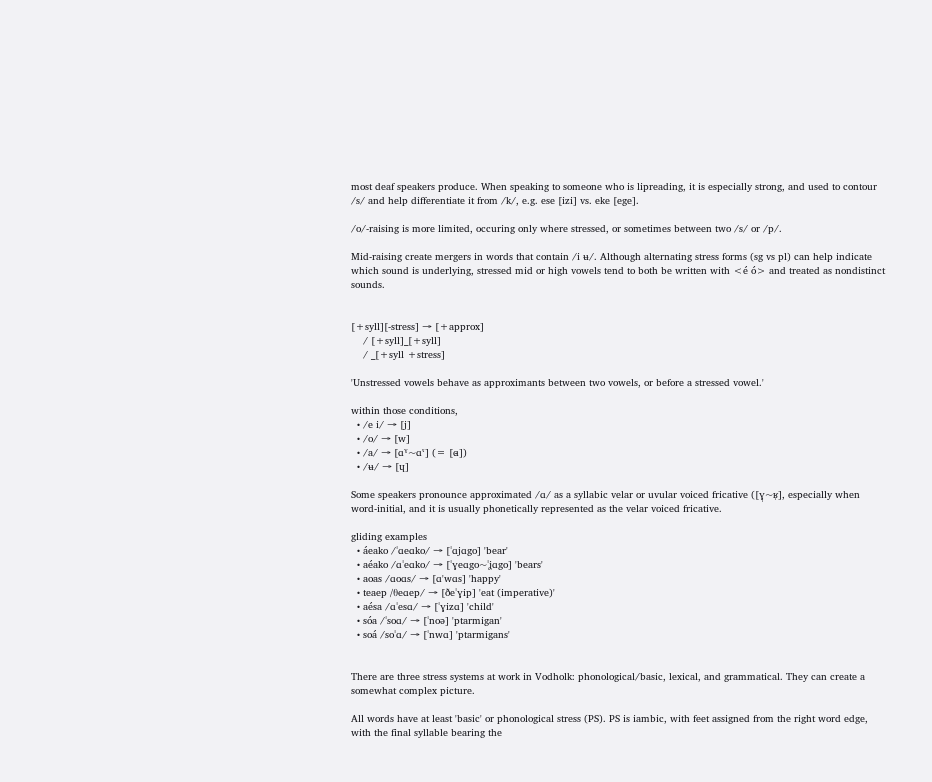most deaf speakers produce. When speaking to someone who is lipreading, it is especially strong, and used to contour /s/ and help differentiate it from /k/, e.g. ese [izi] vs. eke [ege].

/o/-raising is more limited, occuring only where stressed, or sometimes between two /s/ or /p/.

Mid-raising create mergers in words that contain /i ʉ/. Although alternating stress forms (sg vs pl) can help indicate which sound is underlying, stressed mid or high vowels tend to both be written with <é ó> and treated as nondistinct sounds.


[+syll][-stress] → [+approx]
    / [+syll]_[+syll]
    / _[+syll +stress]

'Unstressed vowels behave as approximants between two vowels, or before a stressed vowel.'

within those conditions,
  • /e i/ → [j]
  • /o/ → [w]
  • /a/ → [ɑˠ~ɑˤ] (= [ɑ̴])
  • /ʉ/ → [ɥ]

Some speakers pronounce approximated /ɑ/ as a syllabic velar or uvular voiced fricative ([ɣ̩~ʁ̩], especially when word-initial, and it is usually phonetically represented as the velar voiced fricative.

gliding examples
  • áeako /ˈɑeɑko/ → [ˈɑjɑgo] 'bear'
  • aéako /ɑˈeɑko/ → [ˈɣeɑgo~ˈʝɑgo] 'bears'
  • aoas /ɑoɑs/ → [ɑ'wɑs] 'happy'
  • teaep /θeɑep/ → [ðeˈɣip] 'eat (imperative)'
  • aésa /ɑˈesɑ/ → [ˈɣizɑ] 'child'
  • sóa /ˈsoɑ/ → [ˈnoə] 'ptarmigan'
  • soá /soˈɑ/ → [ˈnwɑ] 'ptarmigans'


There are three stress systems at work in Vodholk: phonological/basic, lexical, and grammatical. They can create a somewhat complex picture.

All words have at least 'basic' or phonological stress (PS). PS is iambic, with feet assigned from the right word edge, with the final syllable bearing the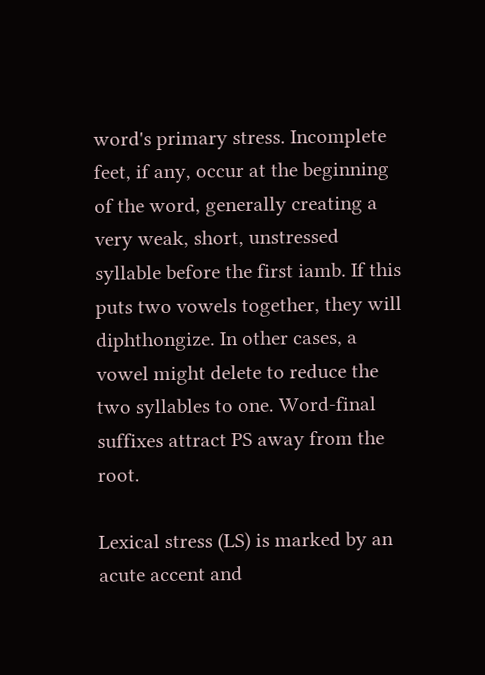word's primary stress. Incomplete feet, if any, occur at the beginning of the word, generally creating a very weak, short, unstressed syllable before the first iamb. If this puts two vowels together, they will diphthongize. In other cases, a vowel might delete to reduce the two syllables to one. Word-final suffixes attract PS away from the root.

Lexical stress (LS) is marked by an acute accent and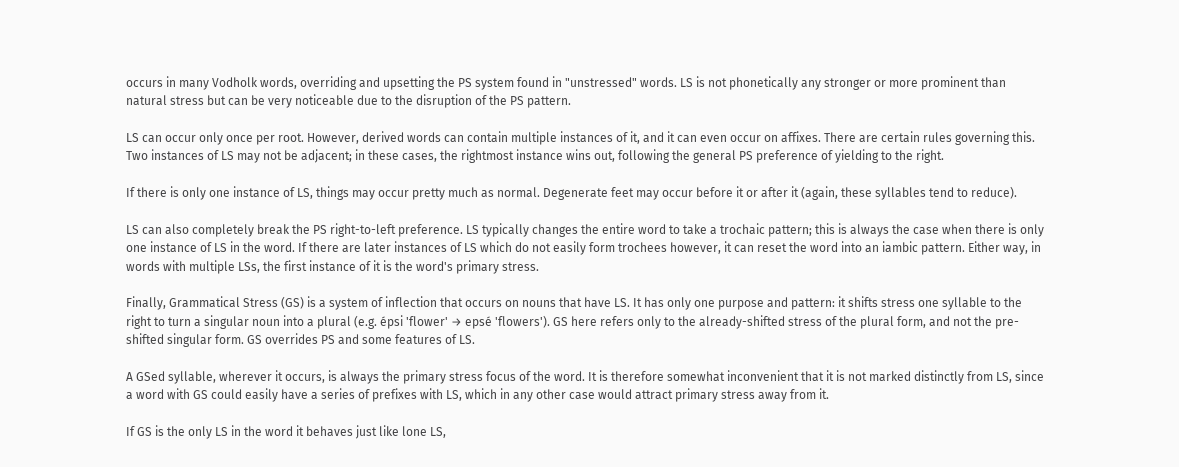occurs in many Vodholk words, overriding and upsetting the PS system found in "unstressed" words. LS is not phonetically any stronger or more prominent than natural stress but can be very noticeable due to the disruption of the PS pattern.

LS can occur only once per root. However, derived words can contain multiple instances of it, and it can even occur on affixes. There are certain rules governing this. Two instances of LS may not be adjacent; in these cases, the rightmost instance wins out, following the general PS preference of yielding to the right.

If there is only one instance of LS, things may occur pretty much as normal. Degenerate feet may occur before it or after it (again, these syllables tend to reduce).

LS can also completely break the PS right-to-left preference. LS typically changes the entire word to take a trochaic pattern; this is always the case when there is only one instance of LS in the word. If there are later instances of LS which do not easily form trochees however, it can reset the word into an iambic pattern. Either way, in words with multiple LSs, the first instance of it is the word's primary stress.

Finally, Grammatical Stress (GS) is a system of inflection that occurs on nouns that have LS. It has only one purpose and pattern: it shifts stress one syllable to the right to turn a singular noun into a plural (e.g. épsi 'flower' → epsé 'flowers'). GS here refers only to the already-shifted stress of the plural form, and not the pre-shifted singular form. GS overrides PS and some features of LS.

A GSed syllable, wherever it occurs, is always the primary stress focus of the word. It is therefore somewhat inconvenient that it is not marked distinctly from LS, since a word with GS could easily have a series of prefixes with LS, which in any other case would attract primary stress away from it.

If GS is the only LS in the word it behaves just like lone LS,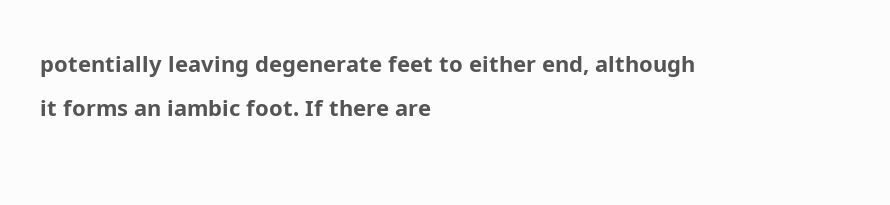potentially leaving degenerate feet to either end, although it forms an iambic foot. If there are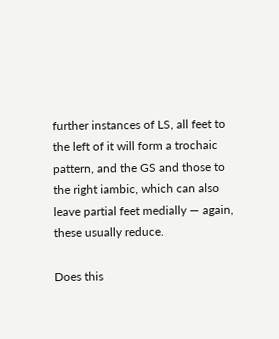further instances of LS, all feet to the left of it will form a trochaic pattern, and the GS and those to the right iambic, which can also leave partial feet medially — again, these usually reduce.

Does this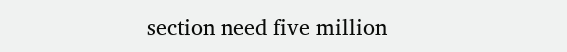section need five million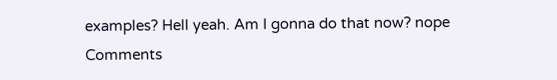examples? Hell yeah. Am I gonna do that now? nope
Comments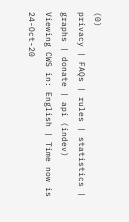(0)
privacy | FAQs | rules | statistics | graphs | donate | api (indev)
Viewing CWS in: English | Time now is 24-Oct-20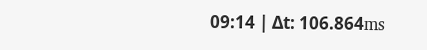09:14 | Δt: 106.864ms